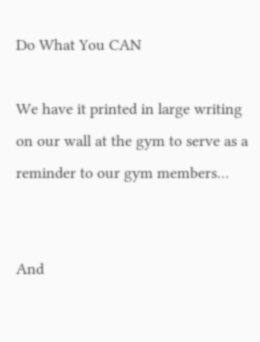Do What You CAN

We have it printed in large writing on our wall at the gym to serve as a reminder to our gym members…


And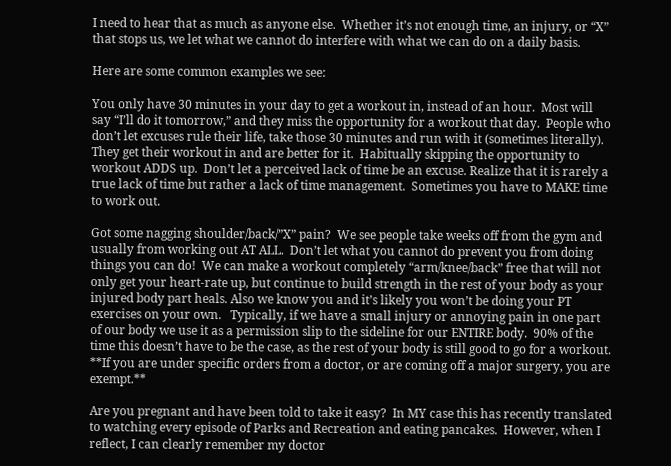I need to hear that as much as anyone else.  Whether it’s not enough time, an injury, or “X” that stops us, we let what we cannot do interfere with what we can do on a daily basis.

Here are some common examples we see:

You only have 30 minutes in your day to get a workout in, instead of an hour.  Most will say “I’ll do it tomorrow,” and they miss the opportunity for a workout that day.  People who don’t let excuses rule their life, take those 30 minutes and run with it (sometimes literally).  They get their workout in and are better for it.  Habitually skipping the opportunity to workout ADDS up.  Don’t let a perceived lack of time be an excuse. Realize that it is rarely a true lack of time but rather a lack of time management.  Sometimes you have to MAKE time to work out.

Got some nagging shoulder/back/”X” pain?  We see people take weeks off from the gym and usually from working out AT ALL.  Don’t let what you cannot do prevent you from doing things you can do!  We can make a workout completely “arm/knee/back” free that will not only get your heart-rate up, but continue to build strength in the rest of your body as your injured body part heals. Also we know you and it’s likely you won’t be doing your PT exercises on your own.   Typically, if we have a small injury or annoying pain in one part of our body we use it as a permission slip to the sideline for our ENTIRE body.  90% of the time this doesn’t have to be the case, as the rest of your body is still good to go for a workout.  **If you are under specific orders from a doctor, or are coming off a major surgery, you are exempt.**

Are you pregnant and have been told to take it easy?  In MY case this has recently translated to watching every episode of Parks and Recreation and eating pancakes.  However, when I reflect, I can clearly remember my doctor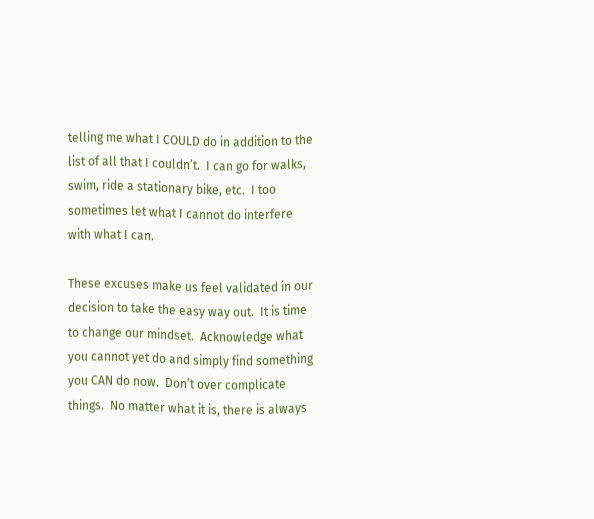telling me what I COULD do in addition to the list of all that I couldn’t.  I can go for walks, swim, ride a stationary bike, etc.  I too sometimes let what I cannot do interfere with what I can.

These excuses make us feel validated in our decision to take the easy way out.  It is time to change our mindset.  Acknowledge what you cannot yet do and simply find something you CAN do now.  Don’t over complicate things.  No matter what it is, there is always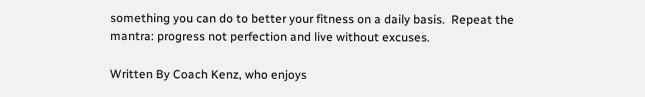something you can do to better your fitness on a daily basis.  Repeat the mantra: progress not perfection and live without excuses.

Written By Coach Kenz, who enjoys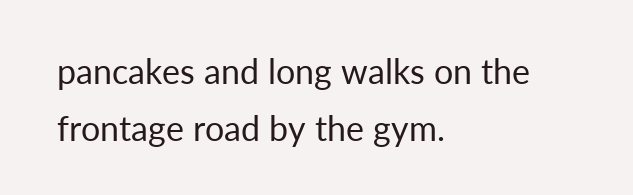pancakes and long walks on the frontage road by the gym.